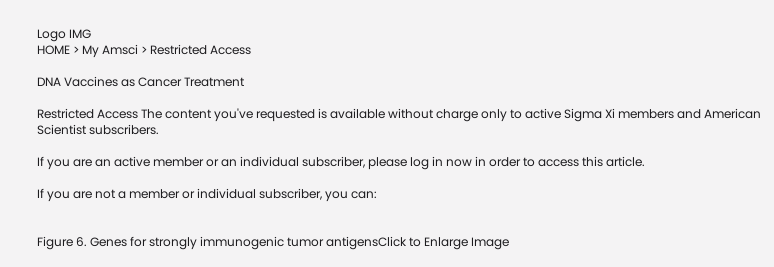Logo IMG
HOME > My Amsci > Restricted Access

DNA Vaccines as Cancer Treatment

Restricted Access The content you've requested is available without charge only to active Sigma Xi members and American Scientist subscribers.

If you are an active member or an individual subscriber, please log in now in order to access this article.

If you are not a member or individual subscriber, you can:


Figure 6. Genes for strongly immunogenic tumor antigensClick to Enlarge Image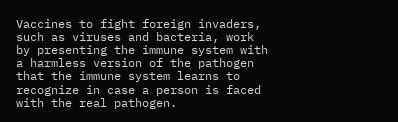Vaccines to fight foreign invaders, such as viruses and bacteria, work by presenting the immune system with a harmless version of the pathogen that the immune system learns to recognize in case a person is faced with the real pathogen.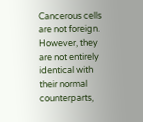Cancerous cells are not foreign. However, they are not entirely identical with their normal counterparts,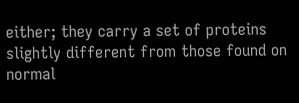either; they carry a set of proteins slightly different from those found on normal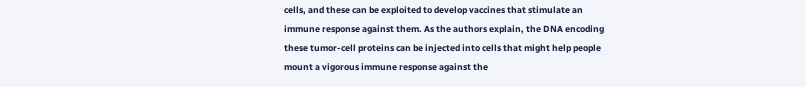cells, and these can be exploited to develop vaccines that stimulate an immune response against them. As the authors explain, the DNA encoding these tumor-cell proteins can be injected into cells that might help people mount a vigorous immune response against the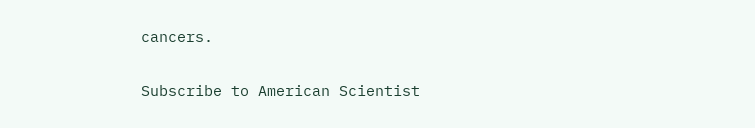cancers.

Subscribe to American Scientist